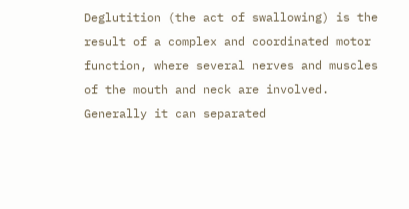Deglutition (the act of swallowing) is the result of a complex and coordinated motor function, where several nerves and muscles of the mouth and neck are involved. Generally it can separated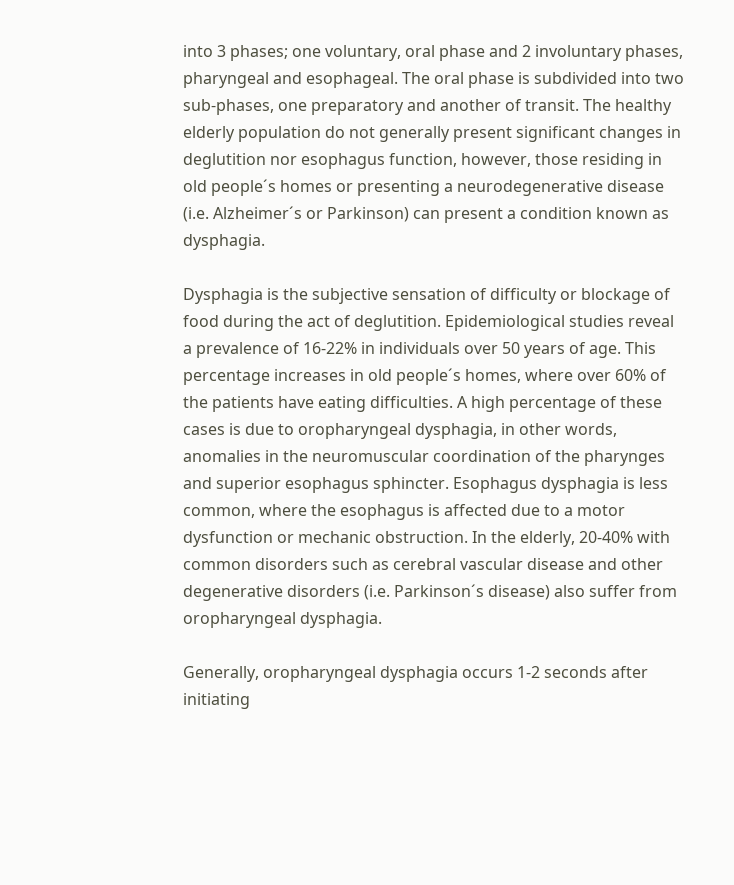into 3 phases; one voluntary, oral phase and 2 involuntary phases, pharyngeal and esophageal. The oral phase is subdivided into two sub-phases, one preparatory and another of transit. The healthy elderly population do not generally present significant changes in deglutition nor esophagus function, however, those residing in old people´s homes or presenting a neurodegenerative disease (i.e. Alzheimer´s or Parkinson) can present a condition known as dysphagia.

Dysphagia is the subjective sensation of difficulty or blockage of food during the act of deglutition. Epidemiological studies reveal a prevalence of 16-22% in individuals over 50 years of age. This percentage increases in old people´s homes, where over 60% of the patients have eating difficulties. A high percentage of these cases is due to oropharyngeal dysphagia, in other words, anomalies in the neuromuscular coordination of the pharynges and superior esophagus sphincter. Esophagus dysphagia is less common, where the esophagus is affected due to a motor dysfunction or mechanic obstruction. In the elderly, 20-40% with common disorders such as cerebral vascular disease and other degenerative disorders (i.e. Parkinson´s disease) also suffer from oropharyngeal dysphagia.

Generally, oropharyngeal dysphagia occurs 1-2 seconds after initiating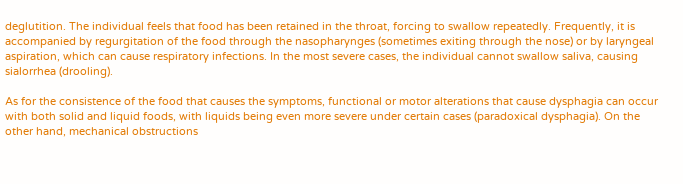deglutition. The individual feels that food has been retained in the throat, forcing to swallow repeatedly. Frequently, it is accompanied by regurgitation of the food through the nasopharynges (sometimes exiting through the nose) or by laryngeal aspiration, which can cause respiratory infections. In the most severe cases, the individual cannot swallow saliva, causing sialorrhea (drooling).

As for the consistence of the food that causes the symptoms, functional or motor alterations that cause dysphagia can occur with both solid and liquid foods, with liquids being even more severe under certain cases (paradoxical dysphagia). On the other hand, mechanical obstructions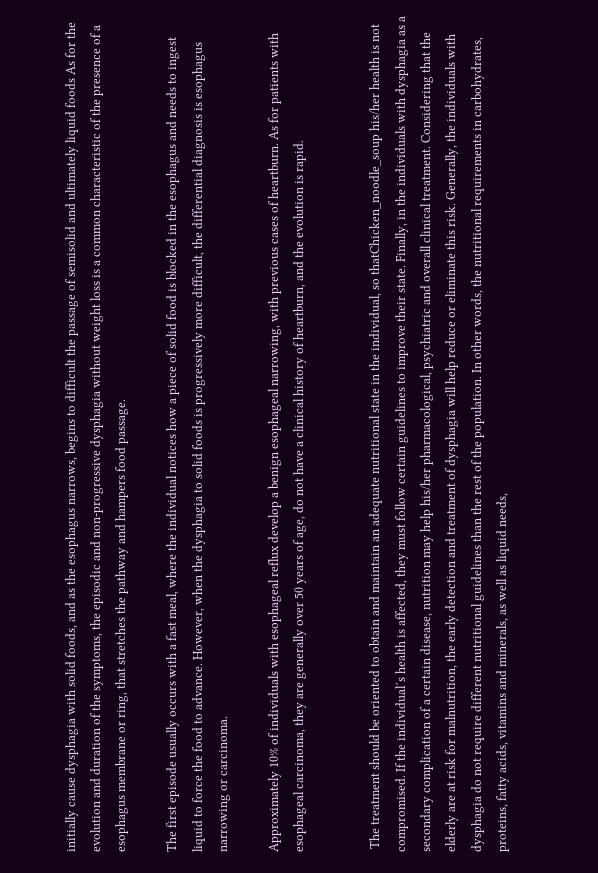initially cause dysphagia with solid foods, and as the esophagus narrows, begins to difficult the passage of semisolid and ultimately liquid foods As for the evolution and duration of the symptoms, the episodic and non-progressive dysphagia without weight loss is a common characteristic of the presence of a esophagus membrane or ring, that stretches the pathway and hampers food passage.

The first episode usually occurs with a fast meal, where the individual notices how a piece of solid food is blocked in the esophagus and needs to ingest liquid to force the food to advance. However, when the dysphagia to solid foods is progressively more difficult, the differential diagnosis is esophagus narrowing or carcinoma.

Approximately 10% of individuals with esophageal reflux develop a benign esophageal narrowing, with previous cases of heartburn. As for patients with esophageal carcinoma, they are generally over 50 years of age, do not have a clinical history of heartburn, and the evolution is rapid.


 The treatment should be oriented to obtain and maintain an adequate nutritional state in the individual, so thatChicken_noodle_soup his/her health is not compromised. If the individual´s health is affected, they must follow certain guidelines to improve their state. Finally, in the individuals with dysphagia as a secondary complication of a certain disease, nutrition may help his/her pharmacological, psychiatric and overall clinical treatment. Considering that the elderly are at risk for malnutrition, the early detection and treatment of dysphagia will help reduce or eliminate this risk. Generally, the individuals with dysphagia do not require different nutritional guidelines than the rest of the population. In other words, the nutritional requirements in carbohydrates, proteins, fatty acids, vitamins and minerals, as well as liquid needs,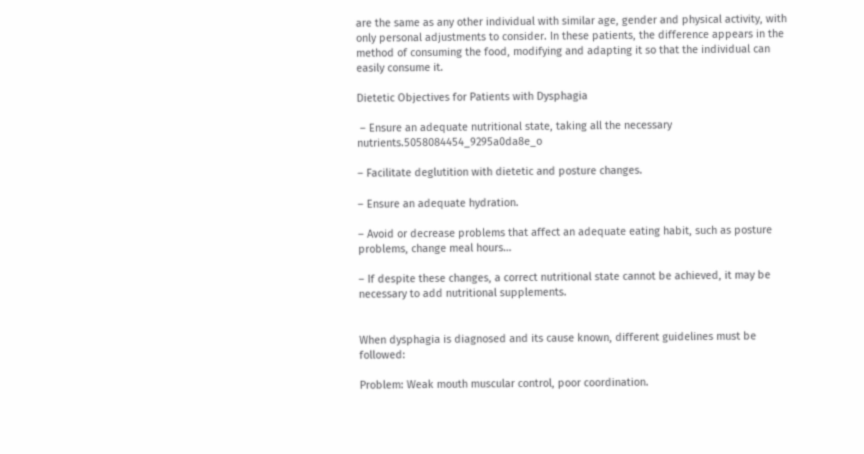are the same as any other individual with similar age, gender and physical activity, with only personal adjustments to consider. In these patients, the difference appears in the method of consuming the food, modifying and adapting it so that the individual can easily consume it.

Dietetic Objectives for Patients with Dysphagia

 – Ensure an adequate nutritional state, taking all the necessary nutrients.5058084454_9295a0da8e_o

– Facilitate deglutition with dietetic and posture changes.

– Ensure an adequate hydration.

– Avoid or decrease problems that affect an adequate eating habit, such as posture problems, change meal hours…

– If despite these changes, a correct nutritional state cannot be achieved, it may be necessary to add nutritional supplements.


When dysphagia is diagnosed and its cause known, different guidelines must be followed:

Problem: Weak mouth muscular control, poor coordination.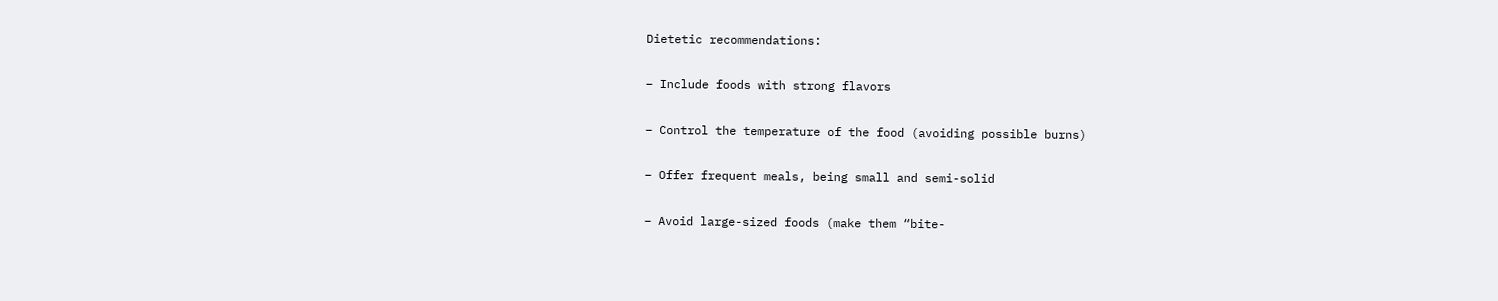Dietetic recommendations:

– Include foods with strong flavors

– Control the temperature of the food (avoiding possible burns)

– Offer frequent meals, being small and semi-solid

– Avoid large-sized foods (make them “bite-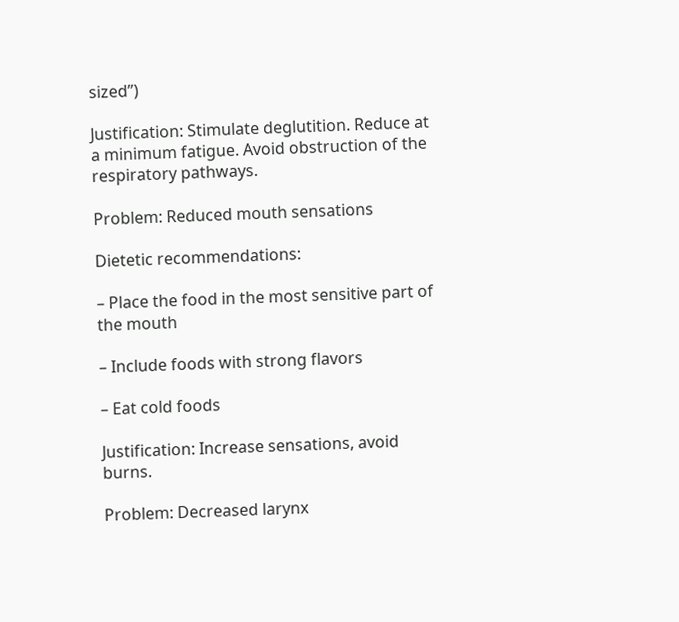sized”)

Justification: Stimulate deglutition. Reduce at a minimum fatigue. Avoid obstruction of the respiratory pathways.

Problem: Reduced mouth sensations

Dietetic recommendations:

– Place the food in the most sensitive part of the mouth

– Include foods with strong flavors

– Eat cold foods

Justification: Increase sensations, avoid burns.

Problem: Decreased larynx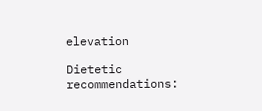elevation

Dietetic recommendations: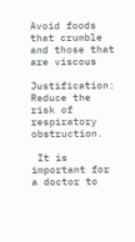Avoid foods that crumble and those that are viscous

Justification: Reduce the risk of respiratory obstruction.

 It is important for a doctor to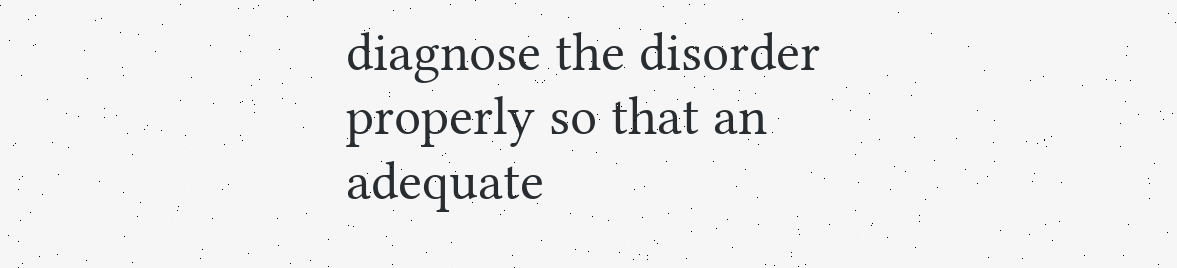diagnose the disorder properly so that an adequate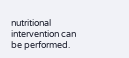nutritional intervention can be performed.